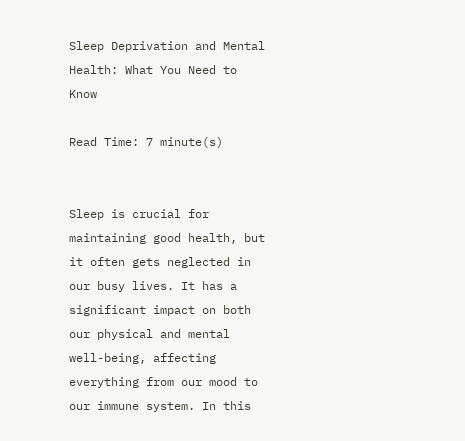Sleep Deprivation and Mental Health: What You Need to Know

Read Time: 7 minute(s)


Sleep is crucial for maintaining good health, but it often gets neglected in our busy lives. It has a significant impact on both our physical and mental well-being, affecting everything from our mood to our immune system. In this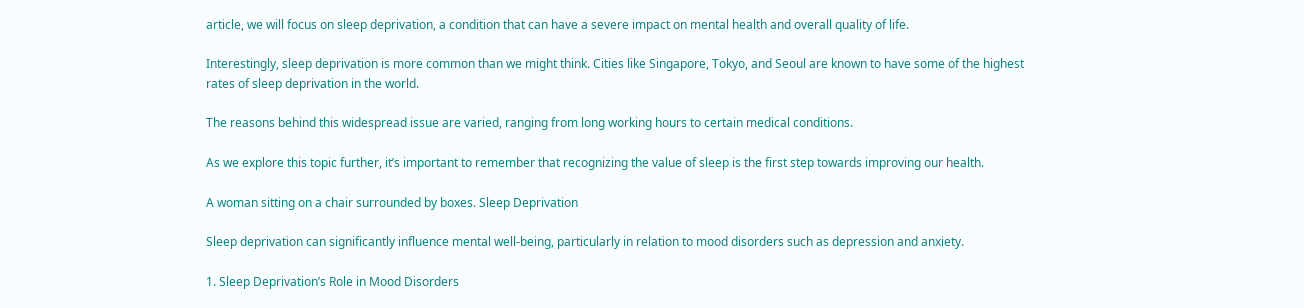article, we will focus on sleep deprivation, a condition that can have a severe impact on mental health and overall quality of life.

Interestingly, sleep deprivation is more common than we might think. Cities like Singapore, Tokyo, and Seoul are known to have some of the highest rates of sleep deprivation in the world.

The reasons behind this widespread issue are varied, ranging from long working hours to certain medical conditions.

As we explore this topic further, it’s important to remember that recognizing the value of sleep is the first step towards improving our health.

A woman sitting on a chair surrounded by boxes. Sleep Deprivation

Sleep deprivation can significantly influence mental well-being, particularly in relation to mood disorders such as depression and anxiety.

1. Sleep Deprivation’s Role in Mood Disorders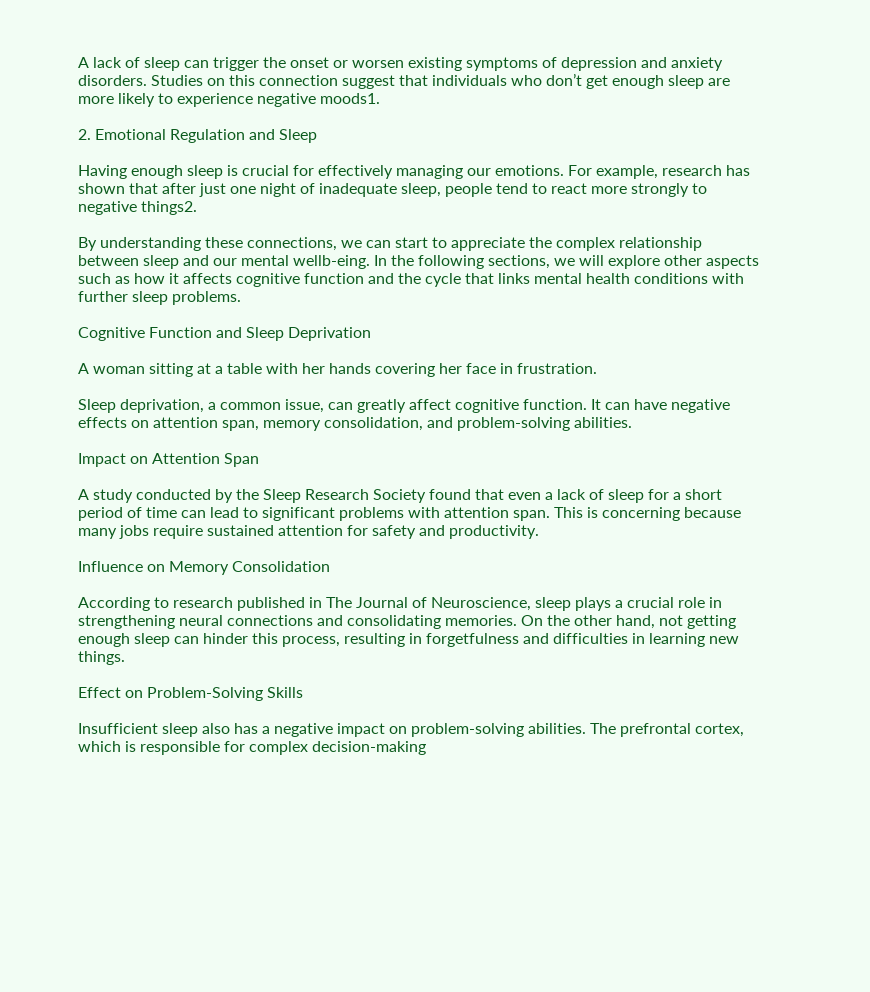A lack of sleep can trigger the onset or worsen existing symptoms of depression and anxiety disorders. Studies on this connection suggest that individuals who don’t get enough sleep are more likely to experience negative moods1.

2. Emotional Regulation and Sleep

Having enough sleep is crucial for effectively managing our emotions. For example, research has shown that after just one night of inadequate sleep, people tend to react more strongly to negative things2.

By understanding these connections, we can start to appreciate the complex relationship between sleep and our mental wellb-eing. In the following sections, we will explore other aspects such as how it affects cognitive function and the cycle that links mental health conditions with further sleep problems.

Cognitive Function and Sleep Deprivation

A woman sitting at a table with her hands covering her face in frustration.

Sleep deprivation, a common issue, can greatly affect cognitive function. It can have negative effects on attention span, memory consolidation, and problem-solving abilities.

Impact on Attention Span

A study conducted by the Sleep Research Society found that even a lack of sleep for a short period of time can lead to significant problems with attention span. This is concerning because many jobs require sustained attention for safety and productivity.

Influence on Memory Consolidation

According to research published in The Journal of Neuroscience, sleep plays a crucial role in strengthening neural connections and consolidating memories. On the other hand, not getting enough sleep can hinder this process, resulting in forgetfulness and difficulties in learning new things.

Effect on Problem-Solving Skills

Insufficient sleep also has a negative impact on problem-solving abilities. The prefrontal cortex, which is responsible for complex decision-making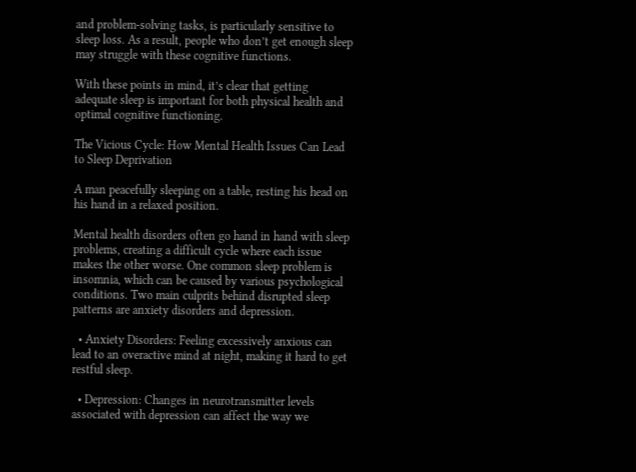and problem-solving tasks, is particularly sensitive to sleep loss. As a result, people who don’t get enough sleep may struggle with these cognitive functions.

With these points in mind, it’s clear that getting adequate sleep is important for both physical health and optimal cognitive functioning.

The Vicious Cycle: How Mental Health Issues Can Lead to Sleep Deprivation

A man peacefully sleeping on a table, resting his head on his hand in a relaxed position.

Mental health disorders often go hand in hand with sleep problems, creating a difficult cycle where each issue makes the other worse. One common sleep problem is insomnia, which can be caused by various psychological conditions. Two main culprits behind disrupted sleep patterns are anxiety disorders and depression.

  • Anxiety Disorders: Feeling excessively anxious can lead to an overactive mind at night, making it hard to get restful sleep.

  • Depression: Changes in neurotransmitter levels associated with depression can affect the way we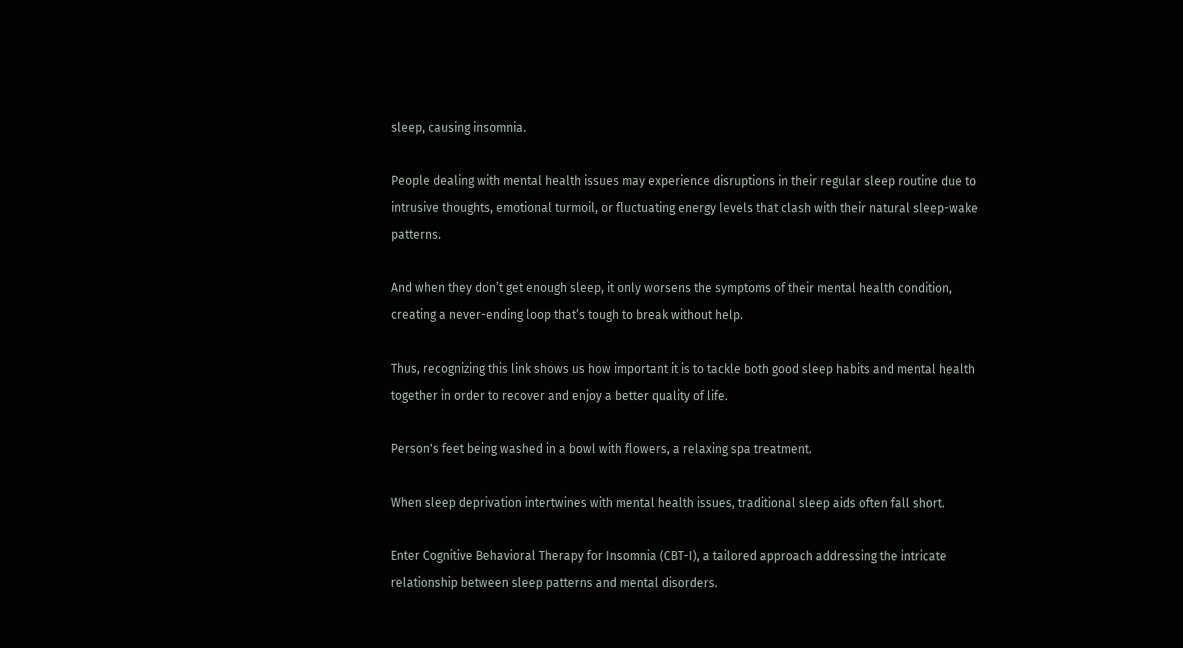sleep, causing insomnia.

People dealing with mental health issues may experience disruptions in their regular sleep routine due to intrusive thoughts, emotional turmoil, or fluctuating energy levels that clash with their natural sleep-wake patterns.

And when they don’t get enough sleep, it only worsens the symptoms of their mental health condition, creating a never-ending loop that’s tough to break without help.

Thus, recognizing this link shows us how important it is to tackle both good sleep habits and mental health together in order to recover and enjoy a better quality of life.

Person's feet being washed in a bowl with flowers, a relaxing spa treatment.

When sleep deprivation intertwines with mental health issues, traditional sleep aids often fall short.

Enter Cognitive Behavioral Therapy for Insomnia (CBT-I), a tailored approach addressing the intricate relationship between sleep patterns and mental disorders.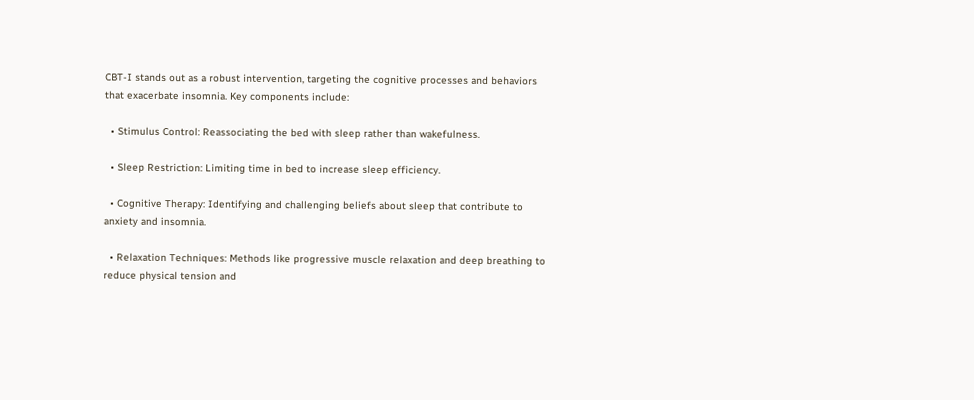CBT-I stands out as a robust intervention, targeting the cognitive processes and behaviors that exacerbate insomnia. Key components include:

  • Stimulus Control: Reassociating the bed with sleep rather than wakefulness.

  • Sleep Restriction: Limiting time in bed to increase sleep efficiency.

  • Cognitive Therapy: Identifying and challenging beliefs about sleep that contribute to anxiety and insomnia.

  • Relaxation Techniques: Methods like progressive muscle relaxation and deep breathing to reduce physical tension and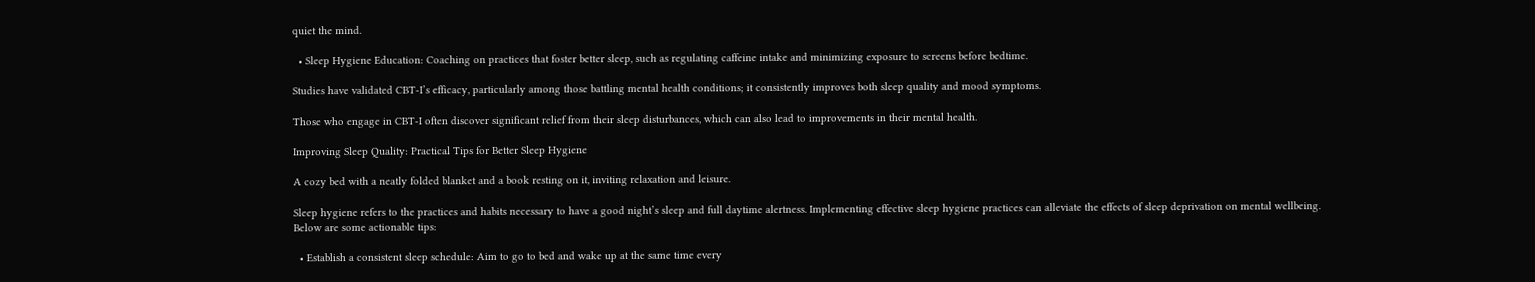quiet the mind.

  • Sleep Hygiene Education: Coaching on practices that foster better sleep, such as regulating caffeine intake and minimizing exposure to screens before bedtime.

Studies have validated CBT-I’s efficacy, particularly among those battling mental health conditions; it consistently improves both sleep quality and mood symptoms.

Those who engage in CBT-I often discover significant relief from their sleep disturbances, which can also lead to improvements in their mental health.

Improving Sleep Quality: Practical Tips for Better Sleep Hygiene

A cozy bed with a neatly folded blanket and a book resting on it, inviting relaxation and leisure.

Sleep hygiene refers to the practices and habits necessary to have a good night’s sleep and full daytime alertness. Implementing effective sleep hygiene practices can alleviate the effects of sleep deprivation on mental wellbeing. Below are some actionable tips:

  • Establish a consistent sleep schedule: Aim to go to bed and wake up at the same time every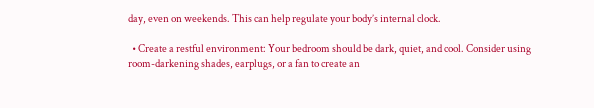day, even on weekends. This can help regulate your body’s internal clock.

  • Create a restful environment: Your bedroom should be dark, quiet, and cool. Consider using room-darkening shades, earplugs, or a fan to create an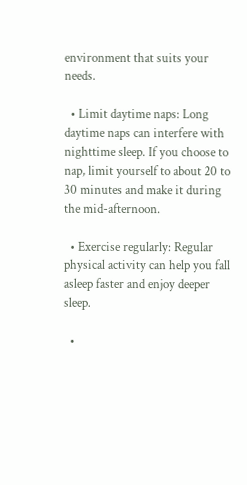environment that suits your needs.

  • Limit daytime naps: Long daytime naps can interfere with nighttime sleep. If you choose to nap, limit yourself to about 20 to 30 minutes and make it during the mid-afternoon.

  • Exercise regularly: Regular physical activity can help you fall asleep faster and enjoy deeper sleep.

  •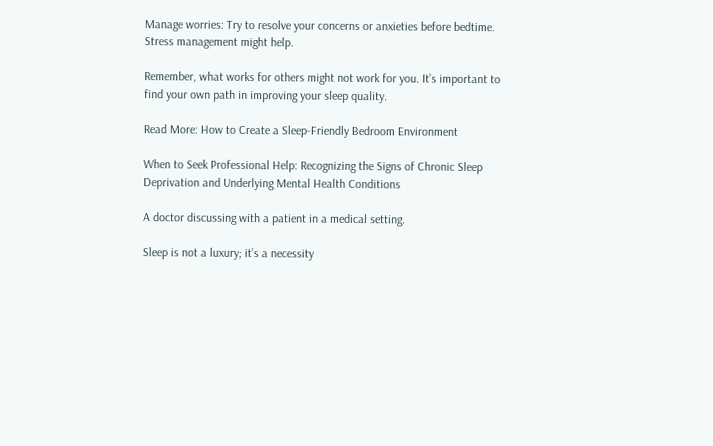Manage worries: Try to resolve your concerns or anxieties before bedtime. Stress management might help.

Remember, what works for others might not work for you. It’s important to find your own path in improving your sleep quality.

Read More: How to Create a Sleep-Friendly Bedroom Environment

When to Seek Professional Help: Recognizing the Signs of Chronic Sleep Deprivation and Underlying Mental Health Conditions

A doctor discussing with a patient in a medical setting.

Sleep is not a luxury; it’s a necessity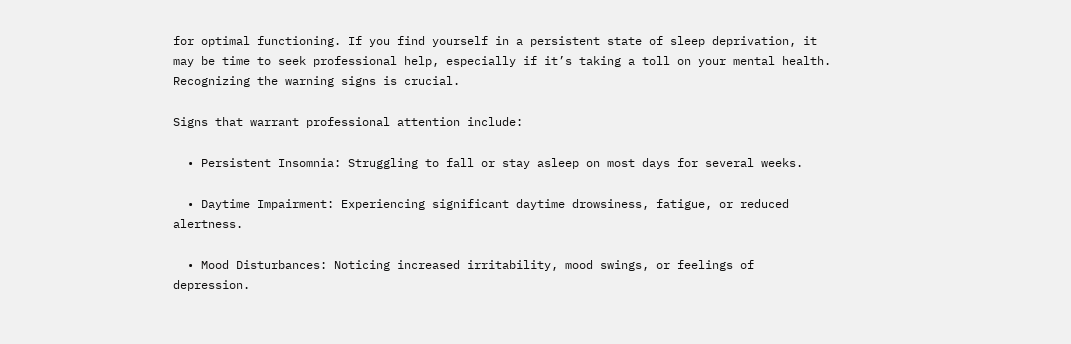for optimal functioning. If you find yourself in a persistent state of sleep deprivation, it may be time to seek professional help, especially if it’s taking a toll on your mental health. Recognizing the warning signs is crucial.

Signs that warrant professional attention include:

  • Persistent Insomnia: Struggling to fall or stay asleep on most days for several weeks.

  • Daytime Impairment: Experiencing significant daytime drowsiness, fatigue, or reduced alertness.

  • Mood Disturbances: Noticing increased irritability, mood swings, or feelings of depression.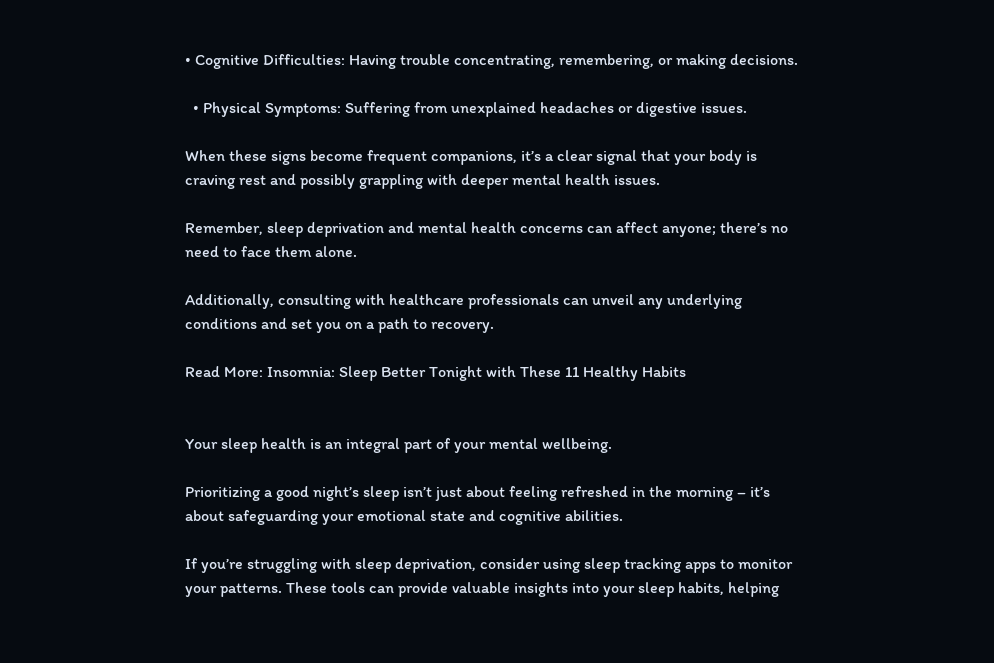• Cognitive Difficulties: Having trouble concentrating, remembering, or making decisions.

  • Physical Symptoms: Suffering from unexplained headaches or digestive issues.

When these signs become frequent companions, it’s a clear signal that your body is craving rest and possibly grappling with deeper mental health issues.

Remember, sleep deprivation and mental health concerns can affect anyone; there’s no need to face them alone.

Additionally, consulting with healthcare professionals can unveil any underlying conditions and set you on a path to recovery.

Read More: Insomnia: Sleep Better Tonight with These 11 Healthy Habits


Your sleep health is an integral part of your mental wellbeing.

Prioritizing a good night’s sleep isn’t just about feeling refreshed in the morning – it’s about safeguarding your emotional state and cognitive abilities.

If you’re struggling with sleep deprivation, consider using sleep tracking apps to monitor your patterns. These tools can provide valuable insights into your sleep habits, helping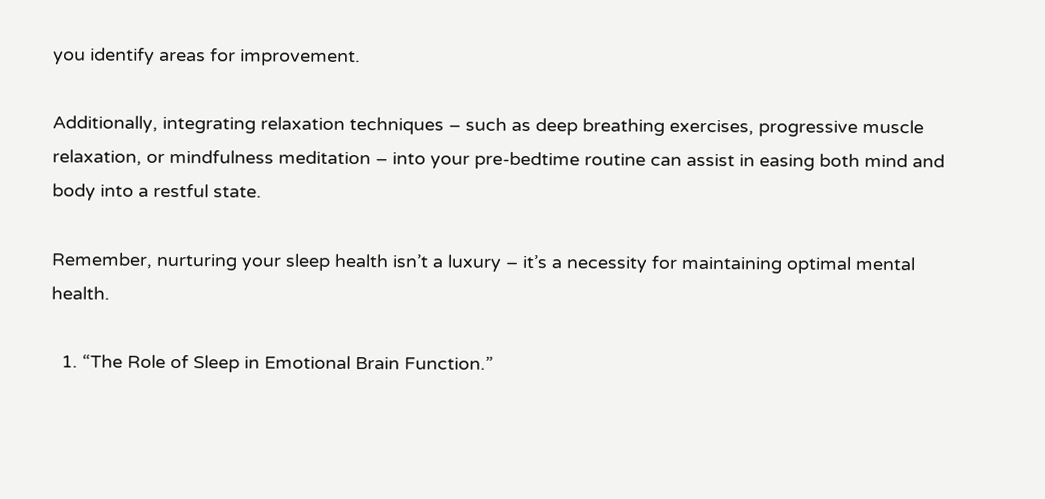you identify areas for improvement.

Additionally, integrating relaxation techniques – such as deep breathing exercises, progressive muscle relaxation, or mindfulness meditation – into your pre-bedtime routine can assist in easing both mind and body into a restful state.

Remember, nurturing your sleep health isn’t a luxury – it’s a necessity for maintaining optimal mental health.

  1. “The Role of Sleep in Emotional Brain Function.”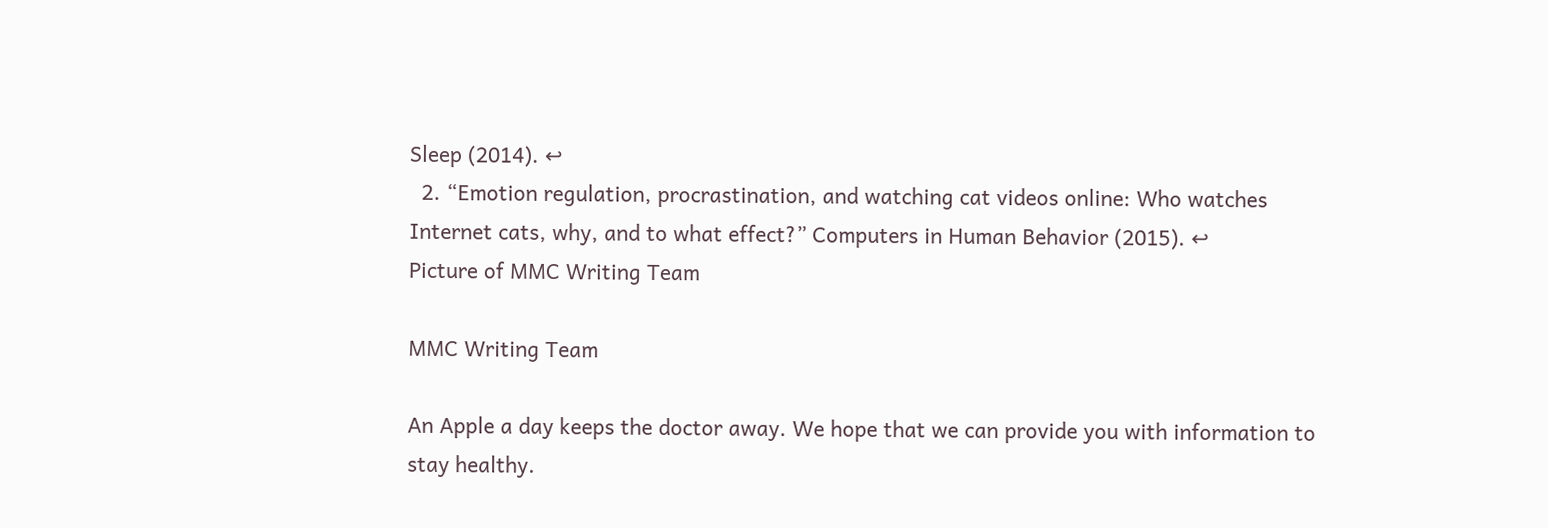Sleep (2014). ↩
  2. “Emotion regulation, procrastination, and watching cat videos online: Who watches Internet cats, why, and to what effect?” Computers in Human Behavior (2015). ↩
Picture of MMC Writing Team

MMC Writing Team

An Apple a day keeps the doctor away. We hope that we can provide you with information to stay healthy.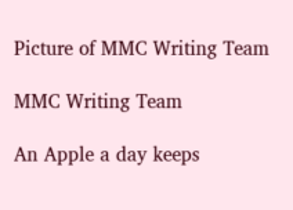Picture of MMC Writing Team

MMC Writing Team

An Apple a day keeps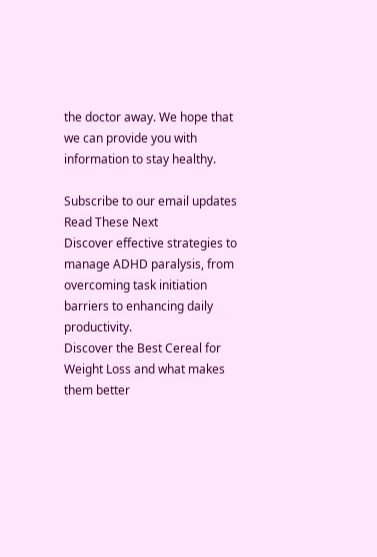the doctor away. We hope that we can provide you with information to stay healthy.

Subscribe to our email updates
Read These Next
Discover effective strategies to manage ADHD paralysis, from overcoming task initiation barriers to enhancing daily productivity.
Discover the Best Cereal for Weight Loss and what makes them better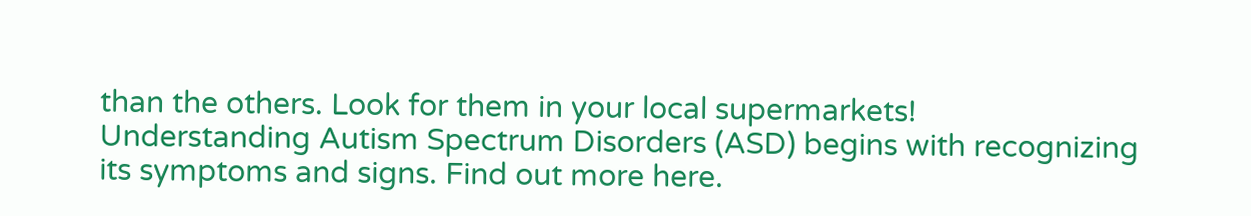than the others. Look for them in your local supermarkets!
Understanding Autism Spectrum Disorders (ASD) begins with recognizing its symptoms and signs. Find out more here.